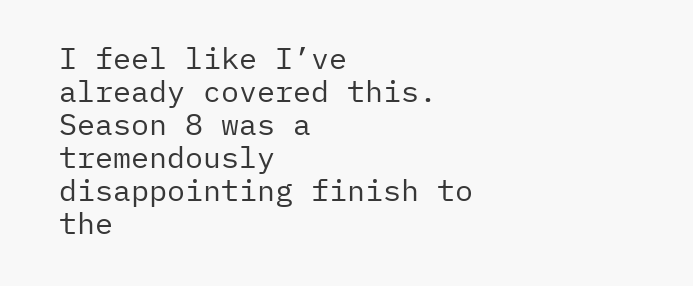I feel like I’ve already covered this.  Season 8 was a tremendously disappointing finish to the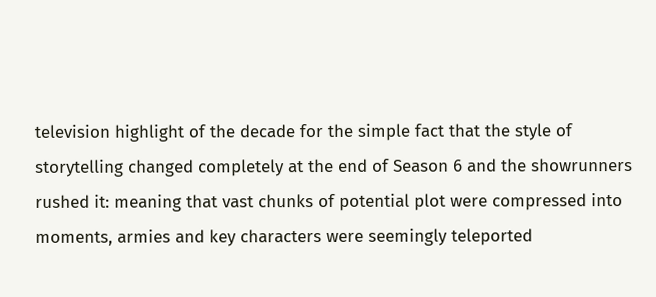television highlight of the decade for the simple fact that the style of storytelling changed completely at the end of Season 6 and the showrunners rushed it: meaning that vast chunks of potential plot were compressed into moments, armies and key characters were seemingly teleported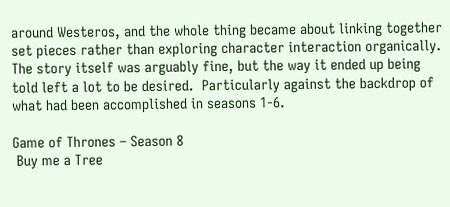around Westeros, and the whole thing became about linking together set pieces rather than exploring character interaction organically. The story itself was arguably fine, but the way it ended up being told left a lot to be desired.  Particularly against the backdrop of what had been accomplished in seasons 1-6.

Game of Thrones – Season 8
 Buy me a Tree